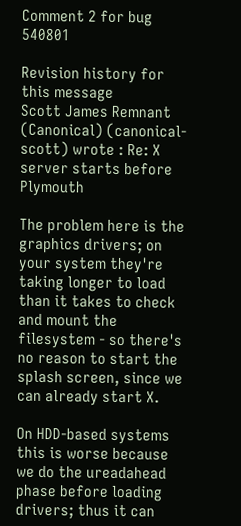Comment 2 for bug 540801

Revision history for this message
Scott James Remnant (Canonical) (canonical-scott) wrote : Re: X server starts before Plymouth

The problem here is the graphics drivers; on your system they're taking longer to load than it takes to check and mount the filesystem - so there's no reason to start the splash screen, since we can already start X.

On HDD-based systems this is worse because we do the ureadahead phase before loading drivers; thus it can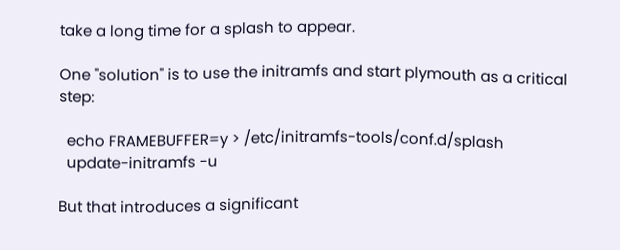take a long time for a splash to appear.

One "solution" is to use the initramfs and start plymouth as a critical step:

  echo FRAMEBUFFER=y > /etc/initramfs-tools/conf.d/splash
  update-initramfs -u

But that introduces a significant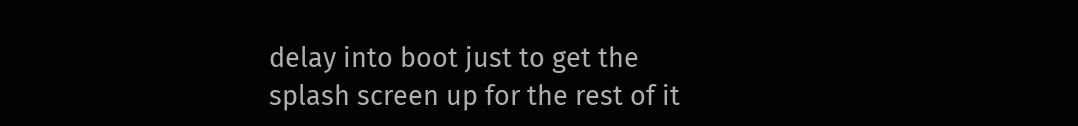delay into boot just to get the splash screen up for the rest of it